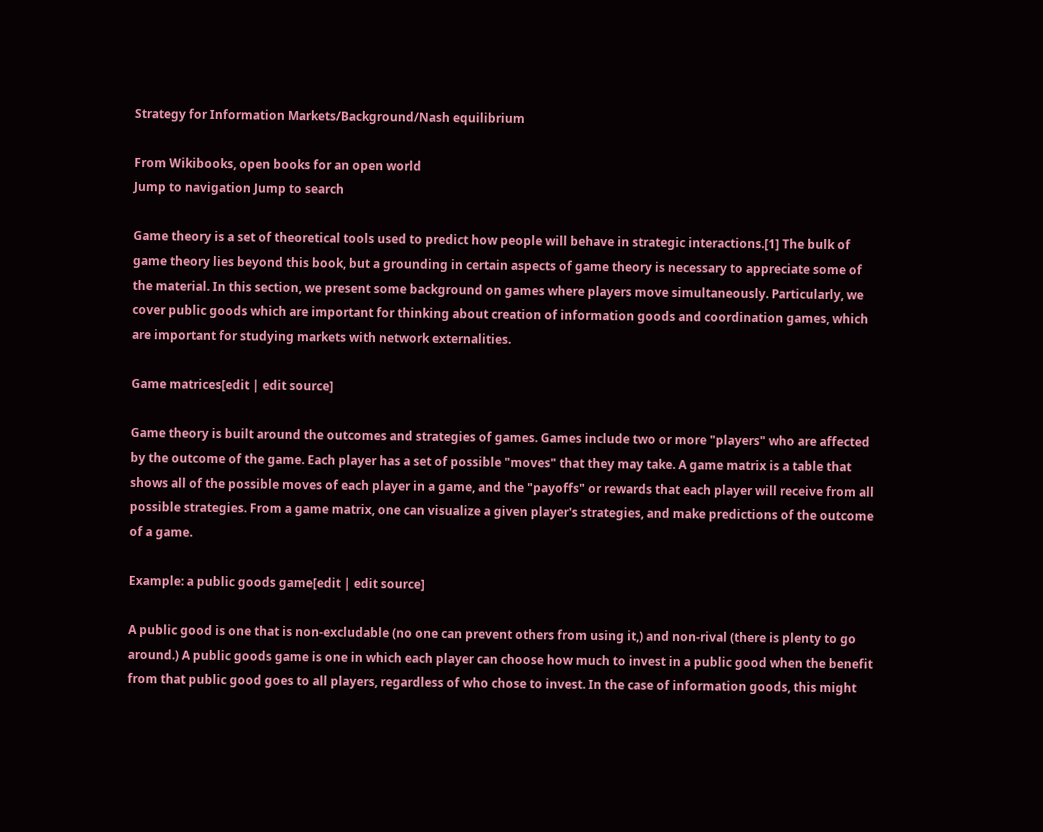Strategy for Information Markets/Background/Nash equilibrium

From Wikibooks, open books for an open world
Jump to navigation Jump to search

Game theory is a set of theoretical tools used to predict how people will behave in strategic interactions.[1] The bulk of game theory lies beyond this book, but a grounding in certain aspects of game theory is necessary to appreciate some of the material. In this section, we present some background on games where players move simultaneously. Particularly, we cover public goods which are important for thinking about creation of information goods and coordination games, which are important for studying markets with network externalities.

Game matrices[edit | edit source]

Game theory is built around the outcomes and strategies of games. Games include two or more "players" who are affected by the outcome of the game. Each player has a set of possible "moves" that they may take. A game matrix is a table that shows all of the possible moves of each player in a game, and the "payoffs" or rewards that each player will receive from all possible strategies. From a game matrix, one can visualize a given player's strategies, and make predictions of the outcome of a game.

Example: a public goods game[edit | edit source]

A public good is one that is non-excludable (no one can prevent others from using it,) and non-rival (there is plenty to go around.) A public goods game is one in which each player can choose how much to invest in a public good when the benefit from that public good goes to all players, regardless of who chose to invest. In the case of information goods, this might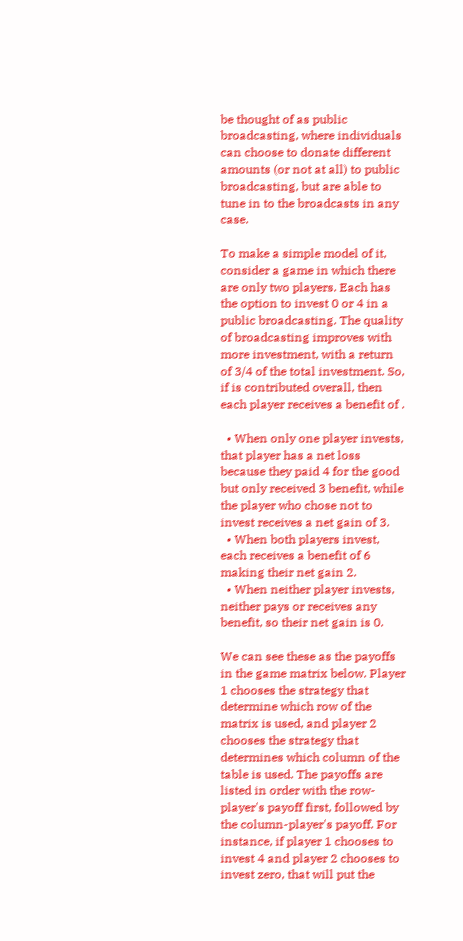be thought of as public broadcasting, where individuals can choose to donate different amounts (or not at all) to public broadcasting, but are able to tune in to the broadcasts in any case.

To make a simple model of it, consider a game in which there are only two players. Each has the option to invest 0 or 4 in a public broadcasting. The quality of broadcasting improves with more investment, with a return of 3/4 of the total investment. So, if is contributed overall, then each player receives a benefit of .

  • When only one player invests, that player has a net loss because they paid 4 for the good but only received 3 benefit, while the player who chose not to invest receives a net gain of 3.
  • When both players invest, each receives a benefit of 6 making their net gain 2.
  • When neither player invests, neither pays or receives any benefit, so their net gain is 0.

We can see these as the payoffs in the game matrix below. Player 1 chooses the strategy that determine which row of the matrix is used, and player 2 chooses the strategy that determines which column of the table is used. The payoffs are listed in order with the row-player's payoff first, followed by the column-player's payoff. For instance, if player 1 chooses to invest 4 and player 2 chooses to invest zero, that will put the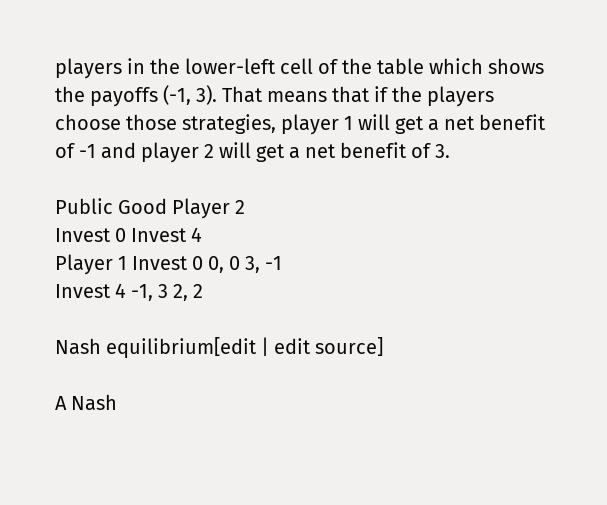players in the lower-left cell of the table which shows the payoffs (-1, 3). That means that if the players choose those strategies, player 1 will get a net benefit of -1 and player 2 will get a net benefit of 3.

Public Good Player 2
Invest 0 Invest 4
Player 1 Invest 0 0, 0 3, -1
Invest 4 -1, 3 2, 2

Nash equilibrium[edit | edit source]

A Nash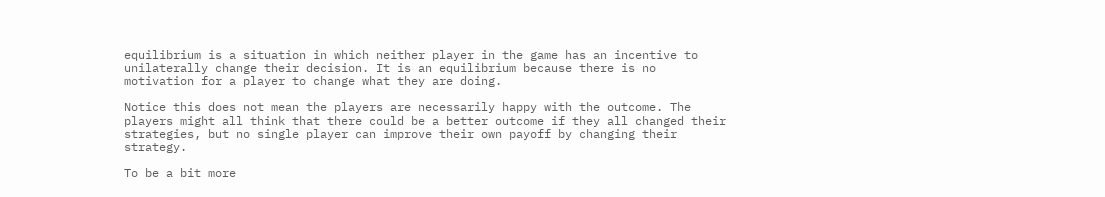equilibrium is a situation in which neither player in the game has an incentive to unilaterally change their decision. It is an equilibrium because there is no motivation for a player to change what they are doing.

Notice this does not mean the players are necessarily happy with the outcome. The players might all think that there could be a better outcome if they all changed their strategies, but no single player can improve their own payoff by changing their strategy.

To be a bit more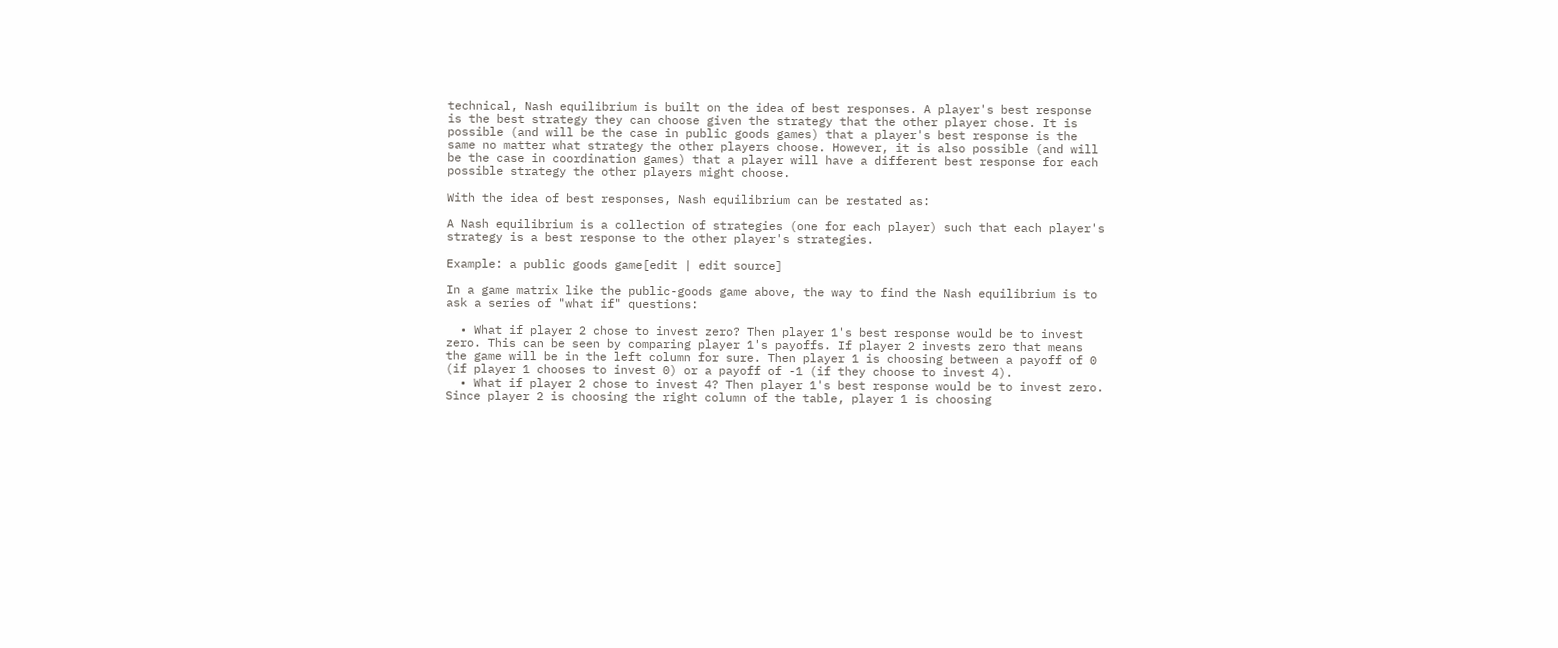technical, Nash equilibrium is built on the idea of best responses. A player's best response is the best strategy they can choose given the strategy that the other player chose. It is possible (and will be the case in public goods games) that a player's best response is the same no matter what strategy the other players choose. However, it is also possible (and will be the case in coordination games) that a player will have a different best response for each possible strategy the other players might choose.

With the idea of best responses, Nash equilibrium can be restated as:

A Nash equilibrium is a collection of strategies (one for each player) such that each player's strategy is a best response to the other player's strategies.

Example: a public goods game[edit | edit source]

In a game matrix like the public-goods game above, the way to find the Nash equilibrium is to ask a series of "what if" questions:

  • What if player 2 chose to invest zero? Then player 1's best response would be to invest zero. This can be seen by comparing player 1's payoffs. If player 2 invests zero that means the game will be in the left column for sure. Then player 1 is choosing between a payoff of 0 (if player 1 chooses to invest 0) or a payoff of -1 (if they choose to invest 4).
  • What if player 2 chose to invest 4? Then player 1's best response would be to invest zero. Since player 2 is choosing the right column of the table, player 1 is choosing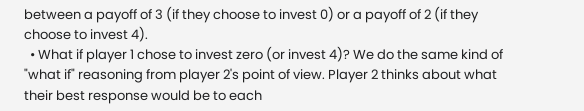between a payoff of 3 (if they choose to invest 0) or a payoff of 2 (if they choose to invest 4).
  • What if player 1 chose to invest zero (or invest 4)? We do the same kind of "what if" reasoning from player 2's point of view. Player 2 thinks about what their best response would be to each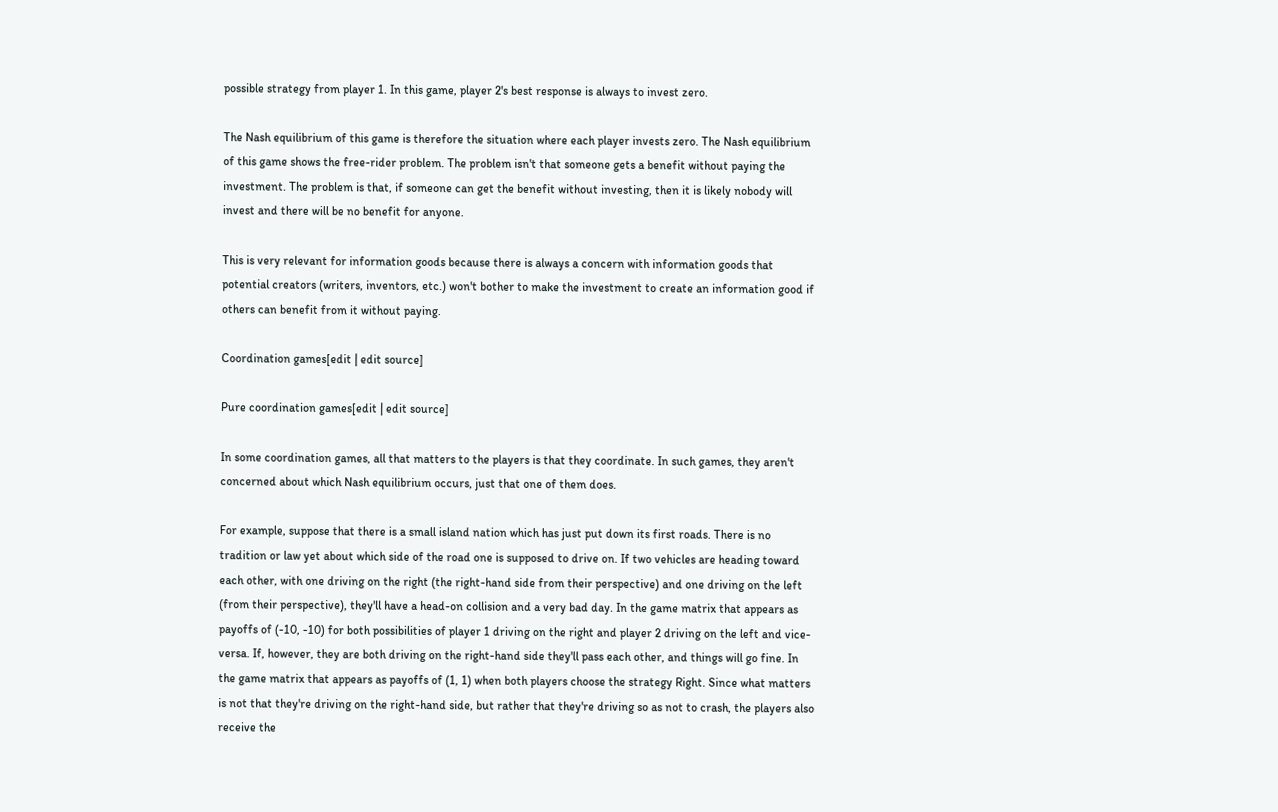possible strategy from player 1. In this game, player 2's best response is always to invest zero.

The Nash equilibrium of this game is therefore the situation where each player invests zero. The Nash equilibrium of this game shows the free-rider problem. The problem isn't that someone gets a benefit without paying the investment. The problem is that, if someone can get the benefit without investing, then it is likely nobody will invest and there will be no benefit for anyone.

This is very relevant for information goods because there is always a concern with information goods that potential creators (writers, inventors, etc.) won't bother to make the investment to create an information good if others can benefit from it without paying.

Coordination games[edit | edit source]

Pure coordination games[edit | edit source]

In some coordination games, all that matters to the players is that they coordinate. In such games, they aren't concerned about which Nash equilibrium occurs, just that one of them does.

For example, suppose that there is a small island nation which has just put down its first roads. There is no tradition or law yet about which side of the road one is supposed to drive on. If two vehicles are heading toward each other, with one driving on the right (the right-hand side from their perspective) and one driving on the left (from their perspective), they'll have a head-on collision and a very bad day. In the game matrix that appears as payoffs of (-10, -10) for both possibilities of player 1 driving on the right and player 2 driving on the left and vice-versa. If, however, they are both driving on the right-hand side they'll pass each other, and things will go fine. In the game matrix that appears as payoffs of (1, 1) when both players choose the strategy Right. Since what matters is not that they're driving on the right-hand side, but rather that they're driving so as not to crash, the players also receive the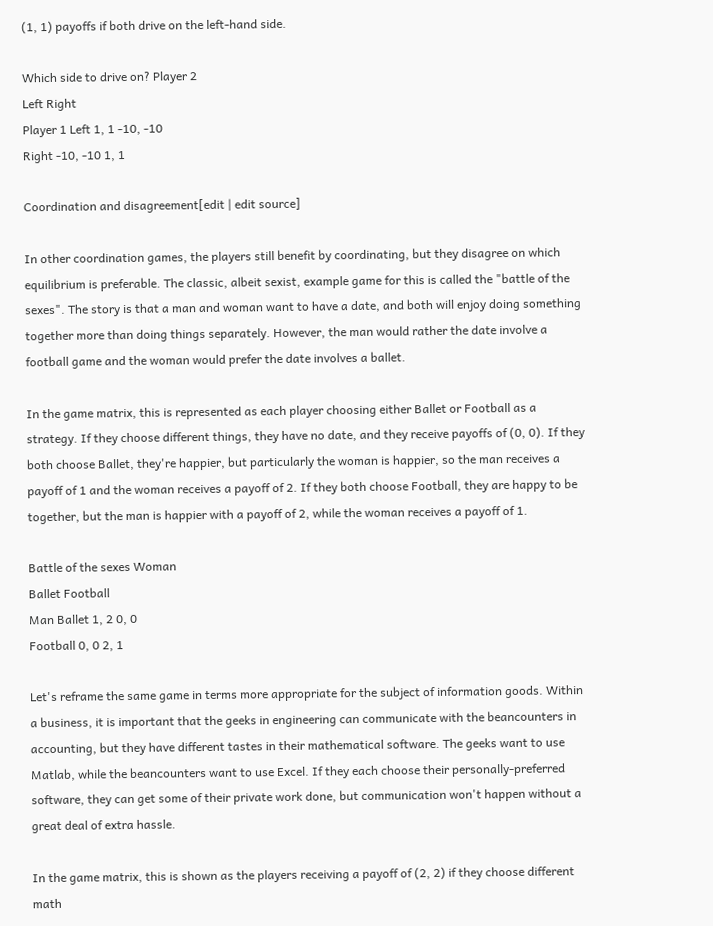(1, 1) payoffs if both drive on the left-hand side.

Which side to drive on? Player 2
Left Right
Player 1 Left 1, 1 -10, -10
Right -10, -10 1, 1

Coordination and disagreement[edit | edit source]

In other coordination games, the players still benefit by coordinating, but they disagree on which equilibrium is preferable. The classic, albeit sexist, example game for this is called the "battle of the sexes". The story is that a man and woman want to have a date, and both will enjoy doing something together more than doing things separately. However, the man would rather the date involve a football game and the woman would prefer the date involves a ballet.

In the game matrix, this is represented as each player choosing either Ballet or Football as a strategy. If they choose different things, they have no date, and they receive payoffs of (0, 0). If they both choose Ballet, they're happier, but particularly the woman is happier, so the man receives a payoff of 1 and the woman receives a payoff of 2. If they both choose Football, they are happy to be together, but the man is happier with a payoff of 2, while the woman receives a payoff of 1.

Battle of the sexes Woman
Ballet Football
Man Ballet 1, 2 0, 0
Football 0, 0 2, 1

Let's reframe the same game in terms more appropriate for the subject of information goods. Within a business, it is important that the geeks in engineering can communicate with the beancounters in accounting, but they have different tastes in their mathematical software. The geeks want to use Matlab, while the beancounters want to use Excel. If they each choose their personally-preferred software, they can get some of their private work done, but communication won't happen without a great deal of extra hassle.

In the game matrix, this is shown as the players receiving a payoff of (2, 2) if they choose different math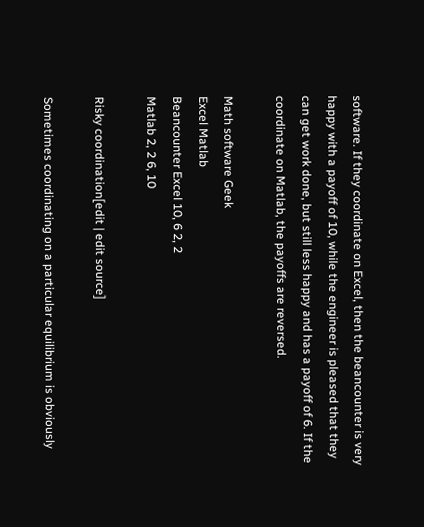software. If they coordinate on Excel, then the beancounter is very happy with a payoff of 10, while the engineer is pleased that they can get work done, but still less happy and has a payoff of 6. If the coordinate on Matlab, the payoffs are reversed.

Math software Geek
Excel Matlab
Beancounter Excel 10, 6 2, 2
Matlab 2, 2 6, 10

Risky coordination[edit | edit source]

Sometimes coordinating on a particular equilibrium is obviously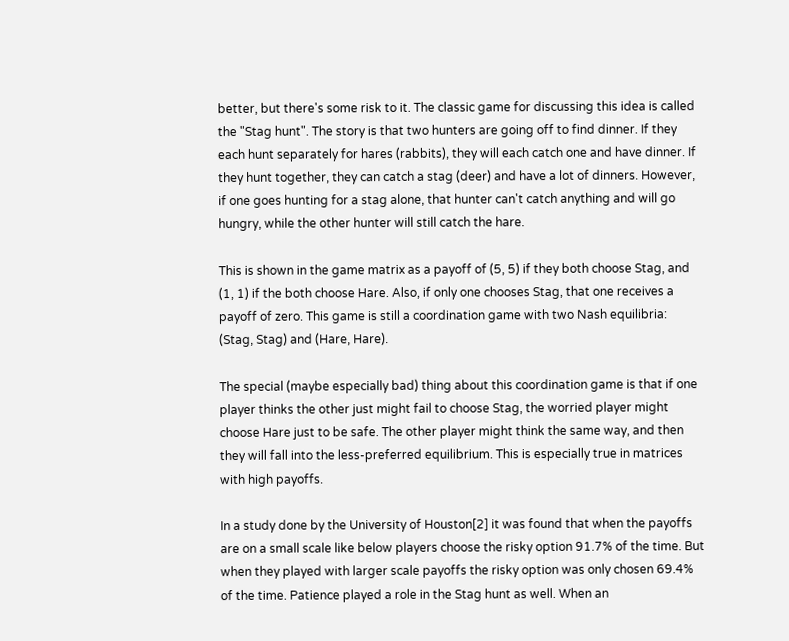better, but there's some risk to it. The classic game for discussing this idea is called the "Stag hunt". The story is that two hunters are going off to find dinner. If they each hunt separately for hares (rabbits), they will each catch one and have dinner. If they hunt together, they can catch a stag (deer) and have a lot of dinners. However, if one goes hunting for a stag alone, that hunter can't catch anything and will go hungry, while the other hunter will still catch the hare.

This is shown in the game matrix as a payoff of (5, 5) if they both choose Stag, and (1, 1) if the both choose Hare. Also, if only one chooses Stag, that one receives a payoff of zero. This game is still a coordination game with two Nash equilibria: (Stag, Stag) and (Hare, Hare).

The special (maybe especially bad) thing about this coordination game is that if one player thinks the other just might fail to choose Stag, the worried player might choose Hare just to be safe. The other player might think the same way, and then they will fall into the less-preferred equilibrium. This is especially true in matrices with high payoffs.

In a study done by the University of Houston[2] it was found that when the payoffs are on a small scale like below players choose the risky option 91.7% of the time. But when they played with larger scale payoffs the risky option was only chosen 69.4% of the time. Patience played a role in the Stag hunt as well. When an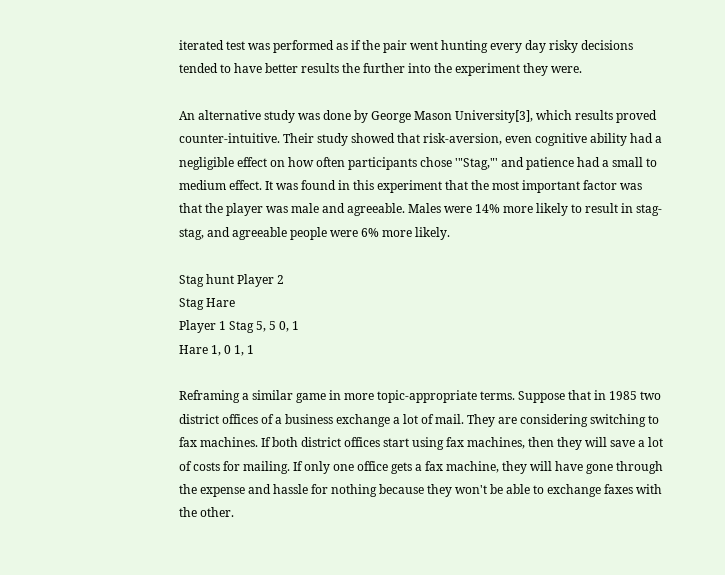iterated test was performed as if the pair went hunting every day risky decisions tended to have better results the further into the experiment they were.

An alternative study was done by George Mason University[3], which results proved counter-intuitive. Their study showed that risk-aversion, even cognitive ability had a negligible effect on how often participants chose '"Stag,"' and patience had a small to medium effect. It was found in this experiment that the most important factor was that the player was male and agreeable. Males were 14% more likely to result in stag-stag, and agreeable people were 6% more likely.

Stag hunt Player 2
Stag Hare
Player 1 Stag 5, 5 0, 1
Hare 1, 0 1, 1

Reframing a similar game in more topic-appropriate terms. Suppose that in 1985 two district offices of a business exchange a lot of mail. They are considering switching to fax machines. If both district offices start using fax machines, then they will save a lot of costs for mailing. If only one office gets a fax machine, they will have gone through the expense and hassle for nothing because they won't be able to exchange faxes with the other.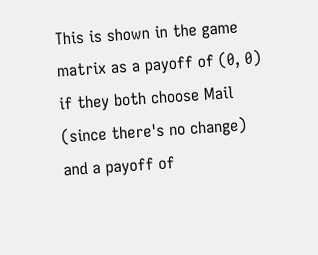This is shown in the game matrix as a payoff of (0, 0) if they both choose Mail (since there's no change) and a payoff of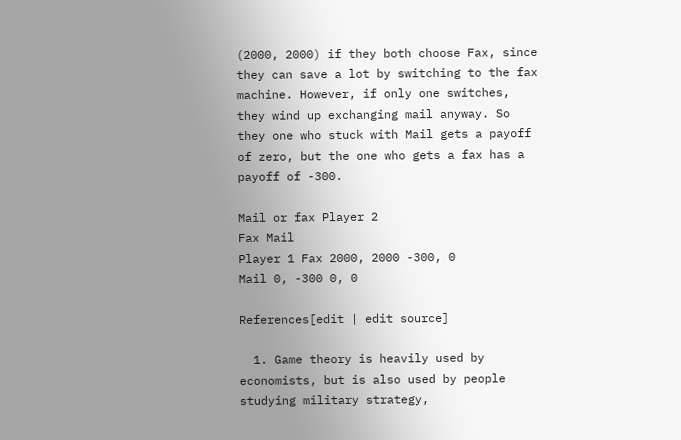(2000, 2000) if they both choose Fax, since they can save a lot by switching to the fax machine. However, if only one switches, they wind up exchanging mail anyway. So they one who stuck with Mail gets a payoff of zero, but the one who gets a fax has a payoff of -300.

Mail or fax Player 2
Fax Mail
Player 1 Fax 2000, 2000 -300, 0
Mail 0, -300 0, 0

References[edit | edit source]

  1. Game theory is heavily used by economists, but is also used by people studying military strategy,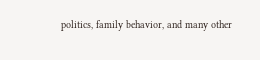politics, family behavior, and many other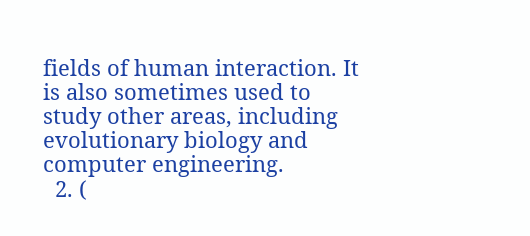fields of human interaction. It is also sometimes used to study other areas, including evolutionary biology and computer engineering.
  2. (